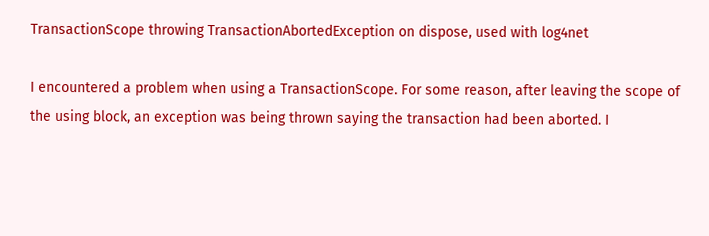TransactionScope throwing TransactionAbortedException on dispose, used with log4net

I encountered a problem when using a TransactionScope. For some reason, after leaving the scope of the using block, an exception was being thrown saying the transaction had been aborted. I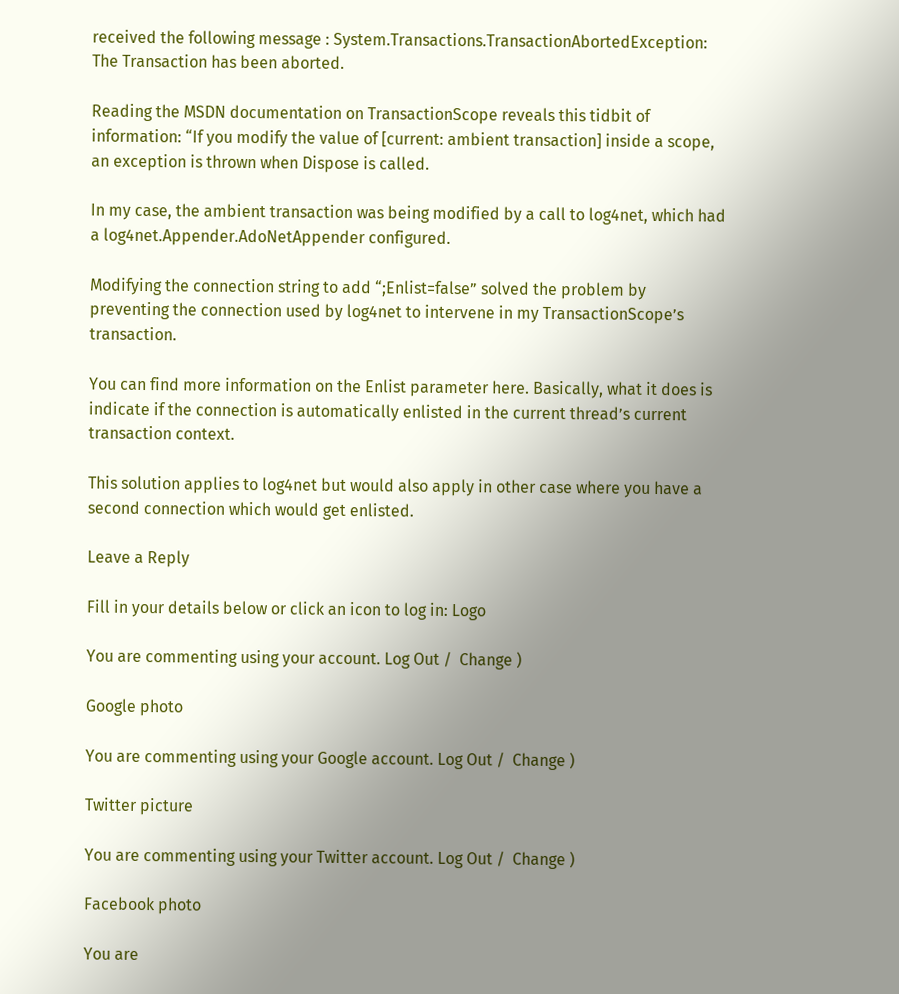received the following message : System.Transactions.TransactionAbortedException: The Transaction has been aborted.

Reading the MSDN documentation on TransactionScope reveals this tidbit of information: “If you modify the value of [current: ambient transaction] inside a scope, an exception is thrown when Dispose is called.

In my case, the ambient transaction was being modified by a call to log4net, which had a log4net.Appender.AdoNetAppender configured.

Modifying the connection string to add “;Enlist=false” solved the problem by preventing the connection used by log4net to intervene in my TransactionScope’s transaction.

You can find more information on the Enlist parameter here. Basically, what it does is indicate if the connection is automatically enlisted in the current thread’s current transaction context.

This solution applies to log4net but would also apply in other case where you have a second connection which would get enlisted.

Leave a Reply

Fill in your details below or click an icon to log in: Logo

You are commenting using your account. Log Out /  Change )

Google photo

You are commenting using your Google account. Log Out /  Change )

Twitter picture

You are commenting using your Twitter account. Log Out /  Change )

Facebook photo

You are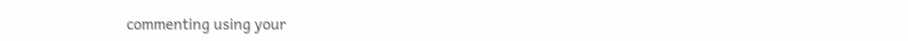commenting using your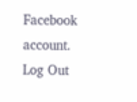Facebook account. Log Out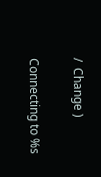/  Change )

Connecting to %s